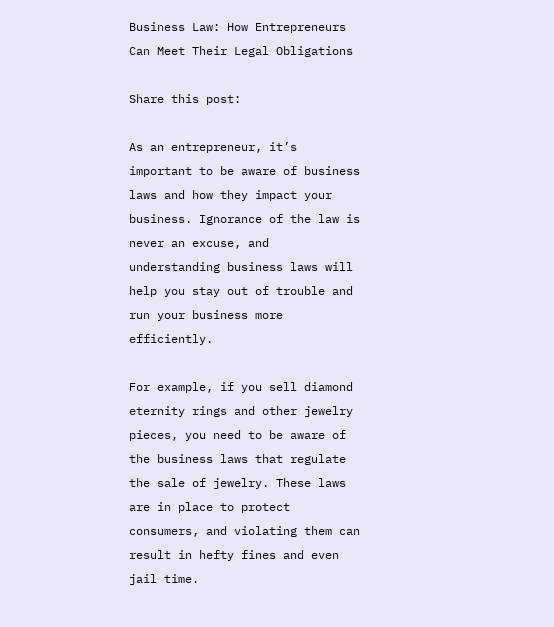Business Law: How Entrepreneurs Can Meet Their Legal Obligations

Share this post:

As an entrepreneur, it’s important to be aware of business laws and how they impact your business. Ignorance of the law is never an excuse, and understanding business laws will help you stay out of trouble and run your business more efficiently.

For example, if you sell diamond eternity rings and other jewelry pieces, you need to be aware of the business laws that regulate the sale of jewelry. These laws are in place to protect consumers, and violating them can result in hefty fines and even jail time.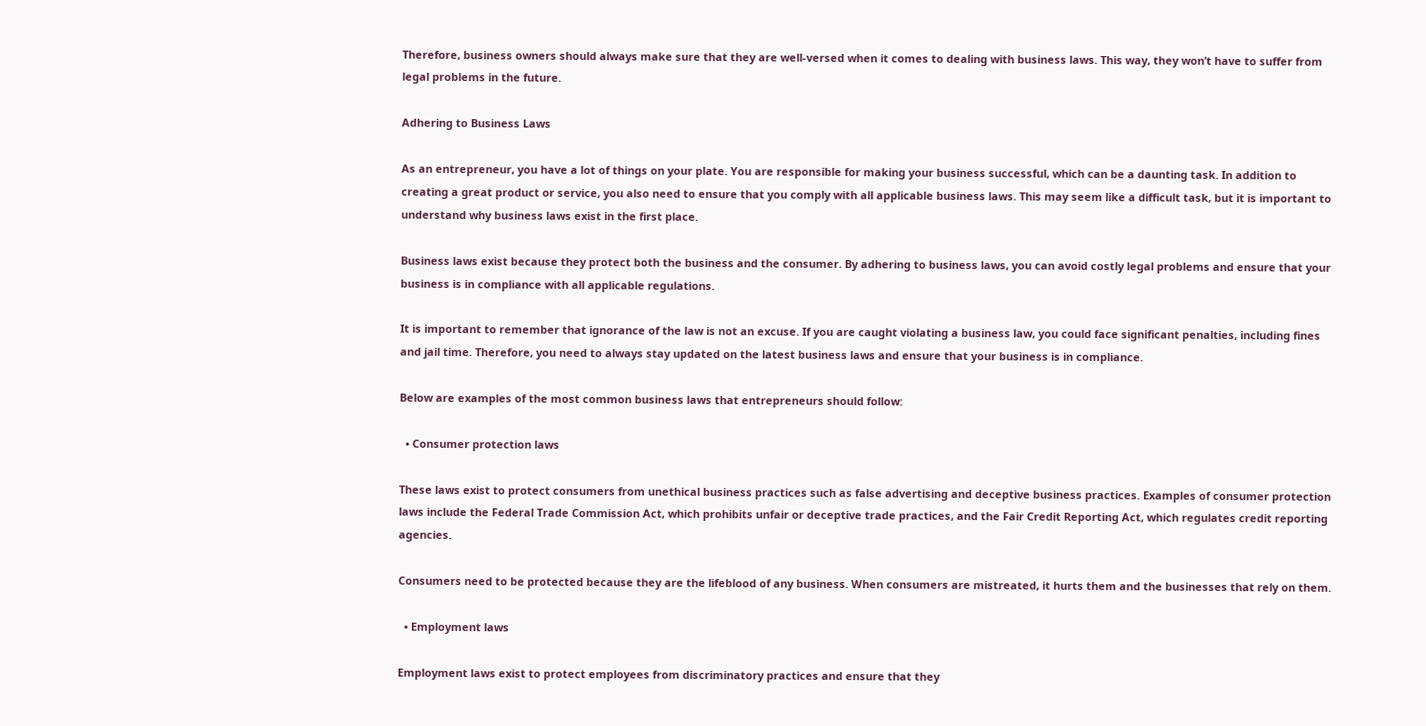Therefore, business owners should always make sure that they are well-versed when it comes to dealing with business laws. This way, they won’t have to suffer from legal problems in the future.

Adhering to Business Laws

As an entrepreneur, you have a lot of things on your plate. You are responsible for making your business successful, which can be a daunting task. In addition to creating a great product or service, you also need to ensure that you comply with all applicable business laws. This may seem like a difficult task, but it is important to understand why business laws exist in the first place.

Business laws exist because they protect both the business and the consumer. By adhering to business laws, you can avoid costly legal problems and ensure that your business is in compliance with all applicable regulations.

It is important to remember that ignorance of the law is not an excuse. If you are caught violating a business law, you could face significant penalties, including fines and jail time. Therefore, you need to always stay updated on the latest business laws and ensure that your business is in compliance.

Below are examples of the most common business laws that entrepreneurs should follow:

  • Consumer protection laws

These laws exist to protect consumers from unethical business practices such as false advertising and deceptive business practices. Examples of consumer protection laws include the Federal Trade Commission Act, which prohibits unfair or deceptive trade practices, and the Fair Credit Reporting Act, which regulates credit reporting agencies.

Consumers need to be protected because they are the lifeblood of any business. When consumers are mistreated, it hurts them and the businesses that rely on them.

  • Employment laws

Employment laws exist to protect employees from discriminatory practices and ensure that they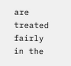are treated fairly in the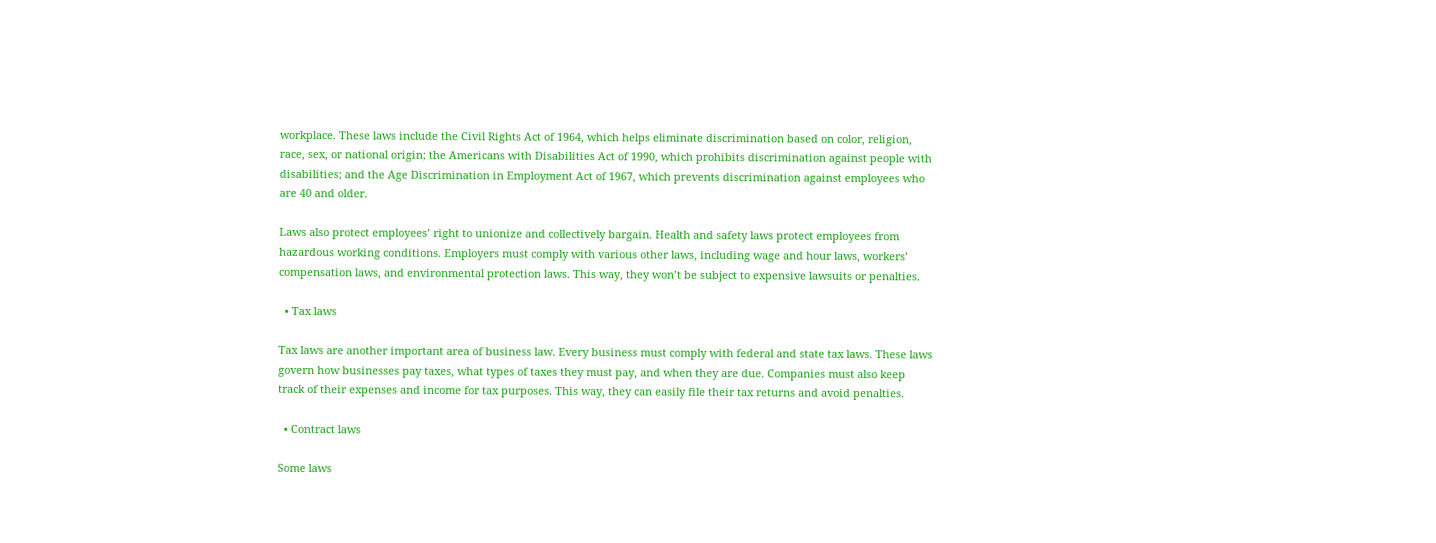workplace. These laws include the Civil Rights Act of 1964, which helps eliminate discrimination based on color, religion, race, sex, or national origin; the Americans with Disabilities Act of 1990, which prohibits discrimination against people with disabilities; and the Age Discrimination in Employment Act of 1967, which prevents discrimination against employees who are 40 and older.

Laws also protect employees’ right to unionize and collectively bargain. Health and safety laws protect employees from hazardous working conditions. Employers must comply with various other laws, including wage and hour laws, workers’ compensation laws, and environmental protection laws. This way, they won’t be subject to expensive lawsuits or penalties.

  • Tax laws

Tax laws are another important area of business law. Every business must comply with federal and state tax laws. These laws govern how businesses pay taxes, what types of taxes they must pay, and when they are due. Companies must also keep track of their expenses and income for tax purposes. This way, they can easily file their tax returns and avoid penalties.

  • Contract laws

Some laws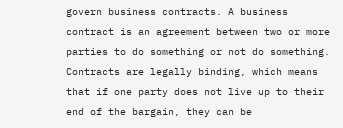govern business contracts. A business contract is an agreement between two or more parties to do something or not do something. Contracts are legally binding, which means that if one party does not live up to their end of the bargain, they can be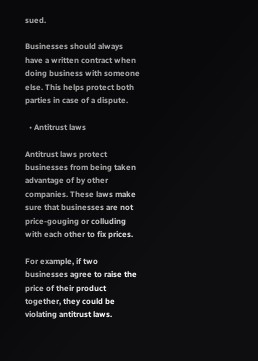sued.

Businesses should always have a written contract when doing business with someone else. This helps protect both parties in case of a dispute.

  • Antitrust laws

Antitrust laws protect businesses from being taken advantage of by other companies. These laws make sure that businesses are not price-gouging or colluding with each other to fix prices.

For example, if two businesses agree to raise the price of their product together, they could be violating antitrust laws.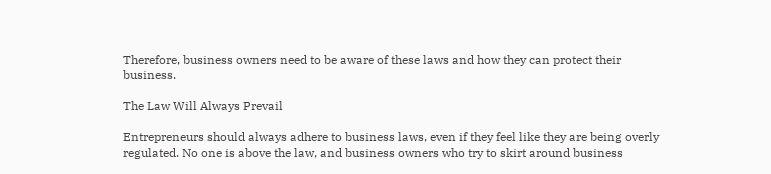Therefore, business owners need to be aware of these laws and how they can protect their business.

The Law Will Always Prevail

Entrepreneurs should always adhere to business laws, even if they feel like they are being overly regulated. No one is above the law, and business owners who try to skirt around business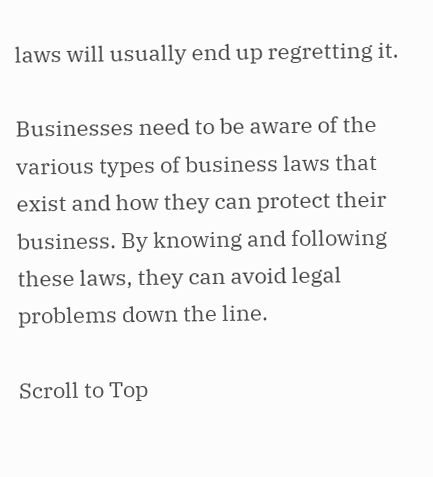laws will usually end up regretting it.

Businesses need to be aware of the various types of business laws that exist and how they can protect their business. By knowing and following these laws, they can avoid legal problems down the line.

Scroll to Top